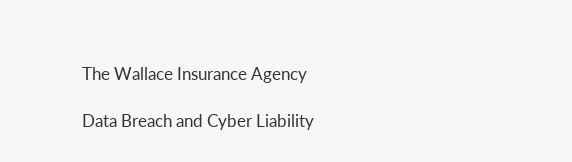The Wallace Insurance Agency

Data Breach and Cyber Liability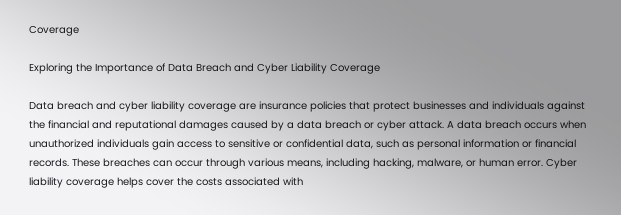Coverage

Exploring the Importance of Data Breach and Cyber Liability Coverage

Data breach and cyber liability coverage are insurance policies that protect businesses and individuals against the financial and reputational damages caused by a data breach or cyber attack. A data breach occurs when unauthorized individuals gain access to sensitive or confidential data, such as personal information or financial records. These breaches can occur through various means, including hacking, malware, or human error. Cyber liability coverage helps cover the costs associated with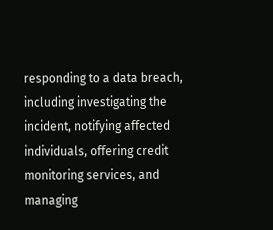responding to a data breach, including investigating the incident, notifying affected individuals, offering credit monitoring services, and managing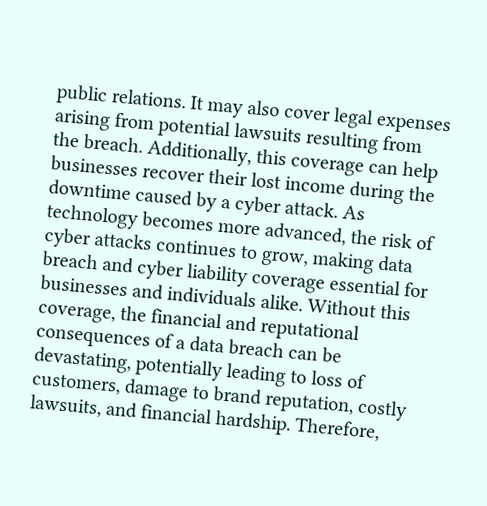public relations. It may also cover legal expenses arising from potential lawsuits resulting from the breach. Additionally, this coverage can help businesses recover their lost income during the downtime caused by a cyber attack. As technology becomes more advanced, the risk of cyber attacks continues to grow, making data breach and cyber liability coverage essential for businesses and individuals alike. Without this coverage, the financial and reputational consequences of a data breach can be devastating, potentially leading to loss of customers, damage to brand reputation, costly lawsuits, and financial hardship. Therefore,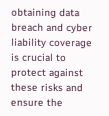obtaining data breach and cyber liability coverage is crucial to protect against these risks and ensure the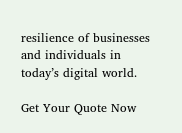resilience of businesses and individuals in today’s digital world.

Get Your Quote Now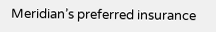Meridian’s preferred insurance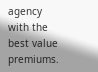agency with the best value premiums.